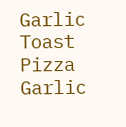Garlic Toast Pizza
Garlic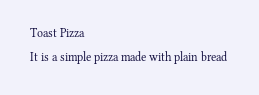Toast Pizza
It is a simple pizza made with plain bread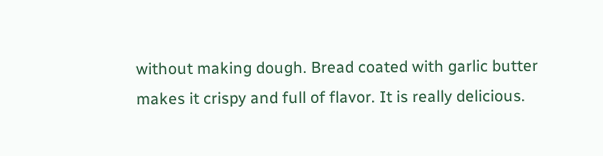without making dough. Bread coated with garlic butter makes it crispy and full of flavor. It is really delicious.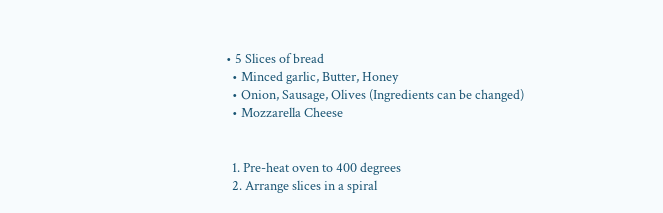• 5 Slices of bread
  • Minced garlic, Butter, Honey
  • Onion, Sausage, Olives (Ingredients can be changed)
  • Mozzarella Cheese


  1. Pre-heat oven to 400 degrees
  2. Arrange slices in a spiral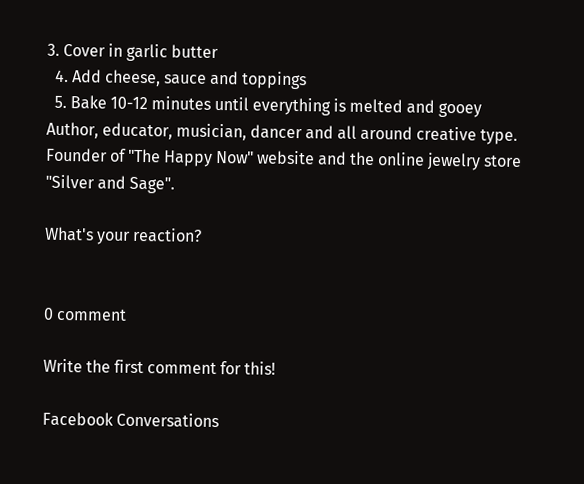3. Cover in garlic butter
  4. Add cheese, sauce and toppings
  5. Bake 10-12 minutes until everything is melted and gooey
Author, educator, musician, dancer and all around creative type. Founder of "The Happy Now" website and the online jewelry store "Silver and Sage".

What's your reaction?


0 comment

Write the first comment for this!

Facebook Conversations